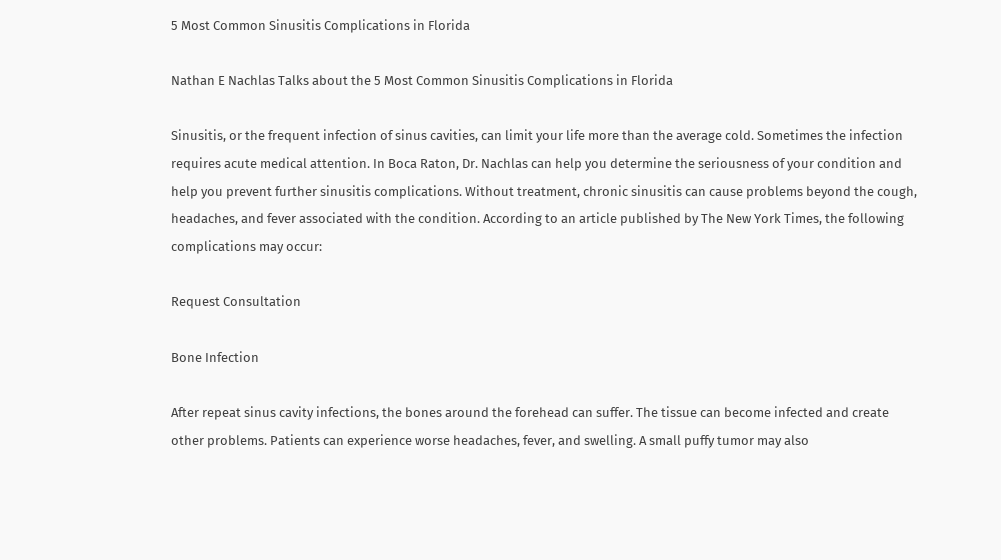5 Most Common Sinusitis Complications in Florida

Nathan E Nachlas Talks about the 5 Most Common Sinusitis Complications in Florida

Sinusitis, or the frequent infection of sinus cavities, can limit your life more than the average cold. Sometimes the infection requires acute medical attention. In Boca Raton, Dr. Nachlas can help you determine the seriousness of your condition and help you prevent further sinusitis complications. Without treatment, chronic sinusitis can cause problems beyond the cough, headaches, and fever associated with the condition. According to an article published by The New York Times, the following complications may occur:

Request Consultation

Bone Infection

After repeat sinus cavity infections, the bones around the forehead can suffer. The tissue can become infected and create other problems. Patients can experience worse headaches, fever, and swelling. A small puffy tumor may also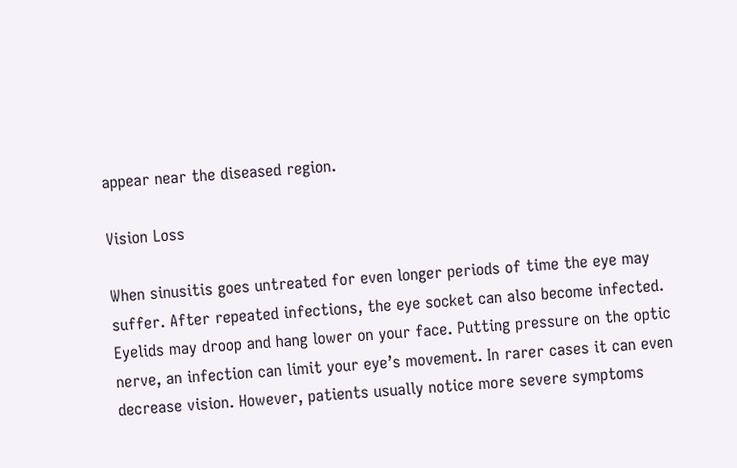appear near the diseased region.

Vision Loss

When sinusitis goes untreated for even longer periods of time the eye may suffer. After repeated infections, the eye socket can also become infected. Eyelids may droop and hang lower on your face. Putting pressure on the optic nerve, an infection can limit your eye’s movement. In rarer cases it can even decrease vision. However, patients usually notice more severe symptoms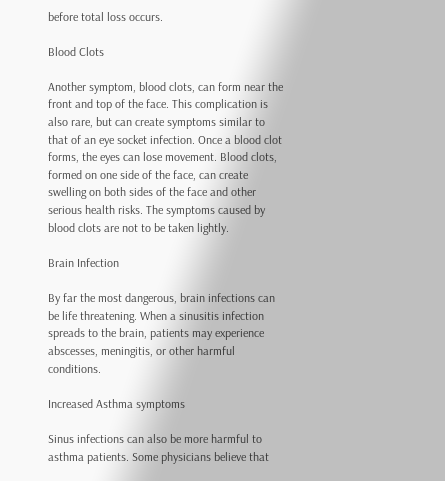before total loss occurs.

Blood Clots

Another symptom, blood clots, can form near the front and top of the face. This complication is also rare, but can create symptoms similar to that of an eye socket infection. Once a blood clot forms, the eyes can lose movement. Blood clots, formed on one side of the face, can create swelling on both sides of the face and other serious health risks. The symptoms caused by blood clots are not to be taken lightly.

Brain Infection

By far the most dangerous, brain infections can be life threatening. When a sinusitis infection spreads to the brain, patients may experience abscesses, meningitis, or other harmful conditions.

Increased Asthma symptoms

Sinus infections can also be more harmful to asthma patients. Some physicians believe that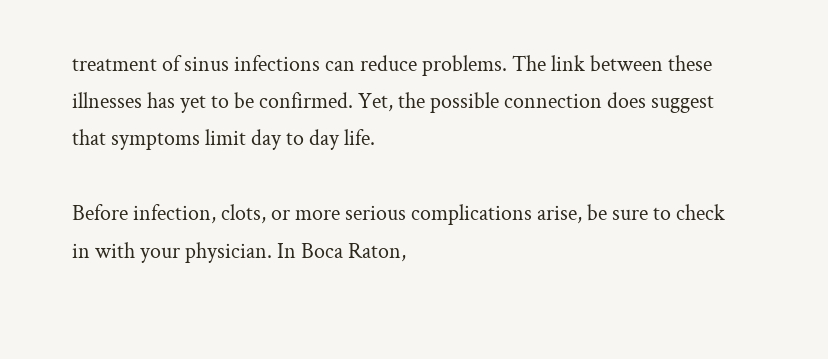treatment of sinus infections can reduce problems. The link between these illnesses has yet to be confirmed. Yet, the possible connection does suggest that symptoms limit day to day life.

Before infection, clots, or more serious complications arise, be sure to check in with your physician. In Boca Raton,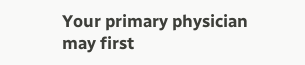Your primary physician may first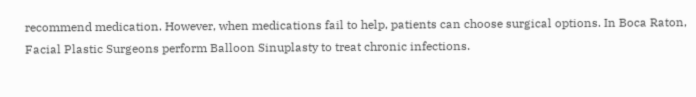recommend medication. However, when medications fail to help, patients can choose surgical options. In Boca Raton, Facial Plastic Surgeons perform Balloon Sinuplasty to treat chronic infections.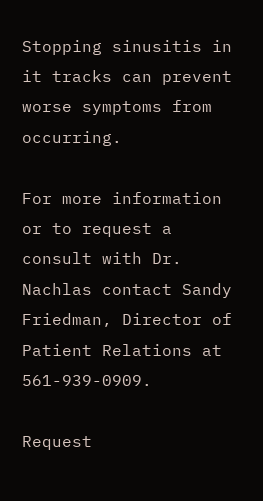Stopping sinusitis in it tracks can prevent worse symptoms from occurring.

For more information or to request a consult with Dr. Nachlas contact Sandy Friedman, Director of Patient Relations at 561-939-0909.

Request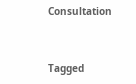Consultation


Tagged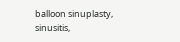balloon sinuplasty, sinusitis,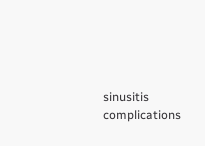sinusitis complications